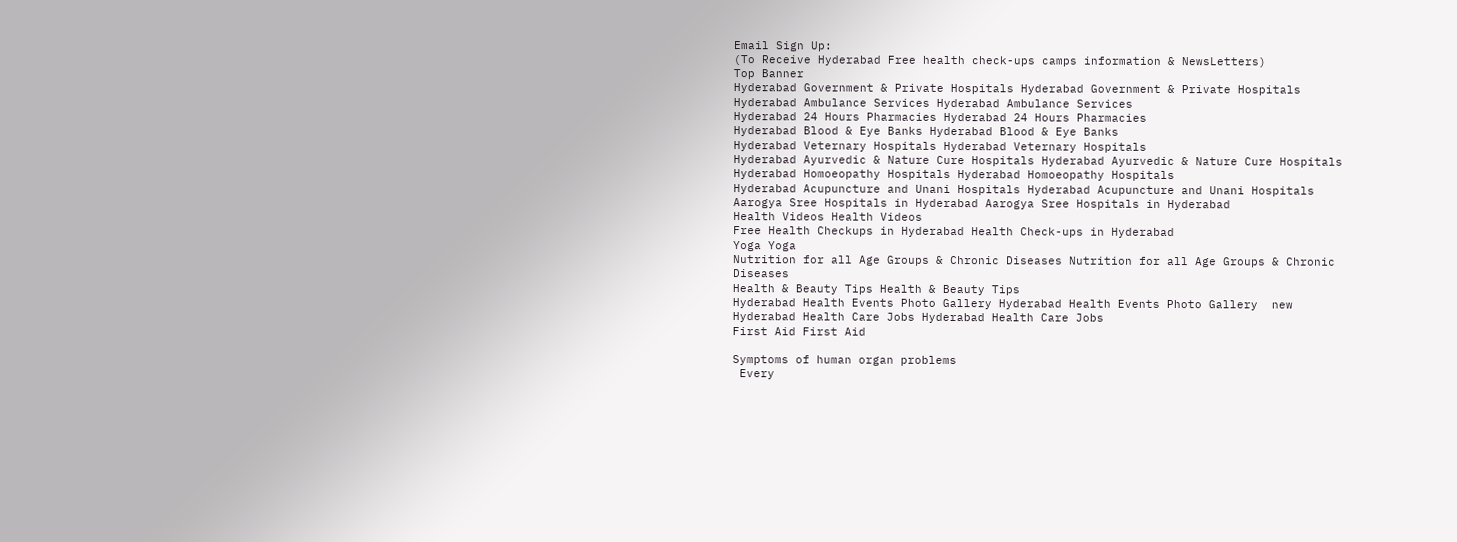Email Sign Up:
(To Receive Hyderabad Free health check-ups camps information & NewsLetters)
Top Banner
Hyderabad Government & Private Hospitals Hyderabad Government & Private Hospitals
Hyderabad Ambulance Services Hyderabad Ambulance Services
Hyderabad 24 Hours Pharmacies Hyderabad 24 Hours Pharmacies
Hyderabad Blood & Eye Banks Hyderabad Blood & Eye Banks
Hyderabad Veternary Hospitals Hyderabad Veternary Hospitals
Hyderabad Ayurvedic & Nature Cure Hospitals Hyderabad Ayurvedic & Nature Cure Hospitals
Hyderabad Homoeopathy Hospitals Hyderabad Homoeopathy Hospitals
Hyderabad Acupuncture and Unani Hospitals Hyderabad Acupuncture and Unani Hospitals
Aarogya Sree Hospitals in Hyderabad Aarogya Sree Hospitals in Hyderabad
Health Videos Health Videos
Free Health Checkups in Hyderabad Health Check-ups in Hyderabad
Yoga Yoga
Nutrition for all Age Groups & Chronic Diseases Nutrition for all Age Groups & Chronic Diseases
Health & Beauty Tips Health & Beauty Tips
Hyderabad Health Events Photo Gallery Hyderabad Health Events Photo Gallery  new
Hyderabad Health Care Jobs Hyderabad Health Care Jobs
First Aid First Aid

Symptoms of human organ problems
 Every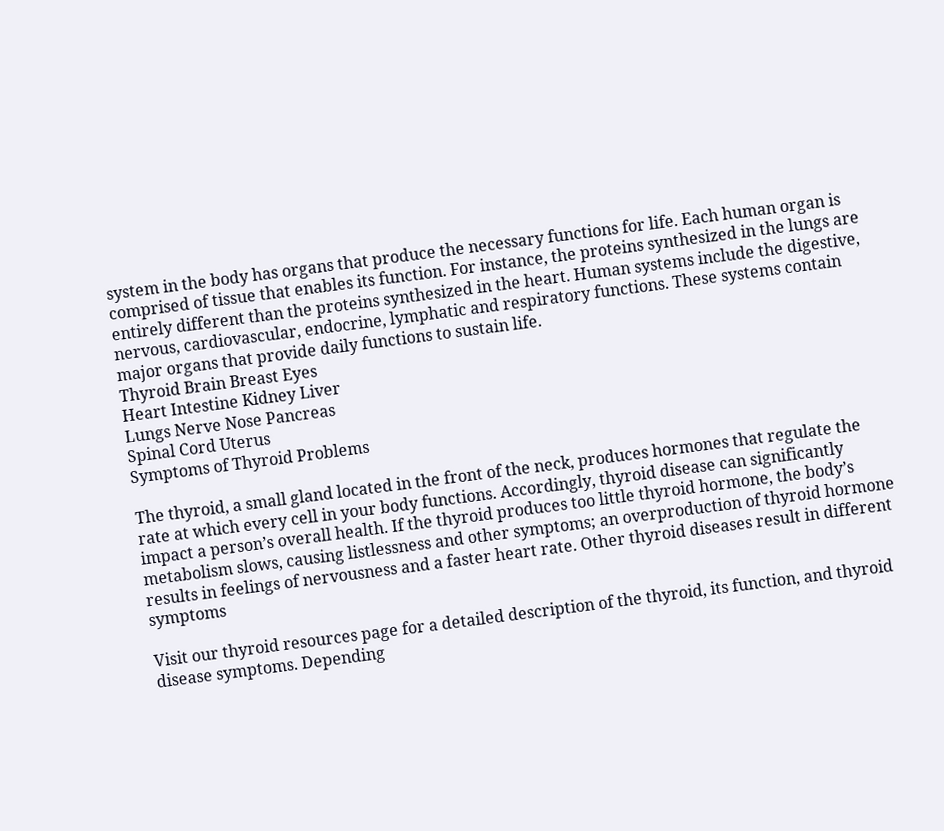system in the body has organs that produce the necessary functions for life. Each human organ is comprised of tissue that enables its function. For instance, the proteins synthesized in the lungs are entirely different than the proteins synthesized in the heart. Human systems include the digestive, nervous, cardiovascular, endocrine, lymphatic and respiratory functions. These systems contain major organs that provide daily functions to sustain life.
Thyroid Brain Breast Eyes
Heart Intestine Kidney Liver
Lungs Nerve Nose Pancreas
Spinal Cord Uterus
Symptoms of Thyroid Problems

The thyroid, a small gland located in the front of the neck, produces hormones that regulate the rate at which every cell in your body functions. Accordingly, thyroid disease can significantly impact a person’s overall health. If the thyroid produces too little thyroid hormone, the body’s metabolism slows, causing listlessness and other symptoms; an overproduction of thyroid hormone results in feelings of nervousness and a faster heart rate. Other thyroid diseases result in different symptoms

Visit our thyroid resources page for a detailed description of the thyroid, its function, and thyroid disease symptoms. Depending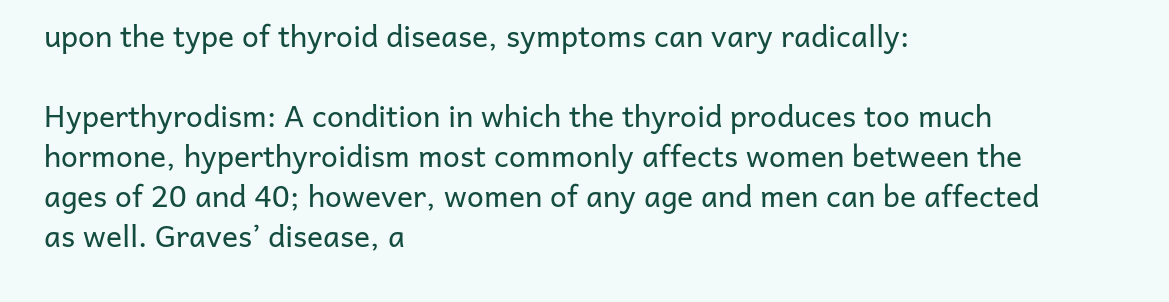upon the type of thyroid disease, symptoms can vary radically:

Hyperthyrodism: A condition in which the thyroid produces too much hormone, hyperthyroidism most commonly affects women between the ages of 20 and 40; however, women of any age and men can be affected as well. Graves’ disease, a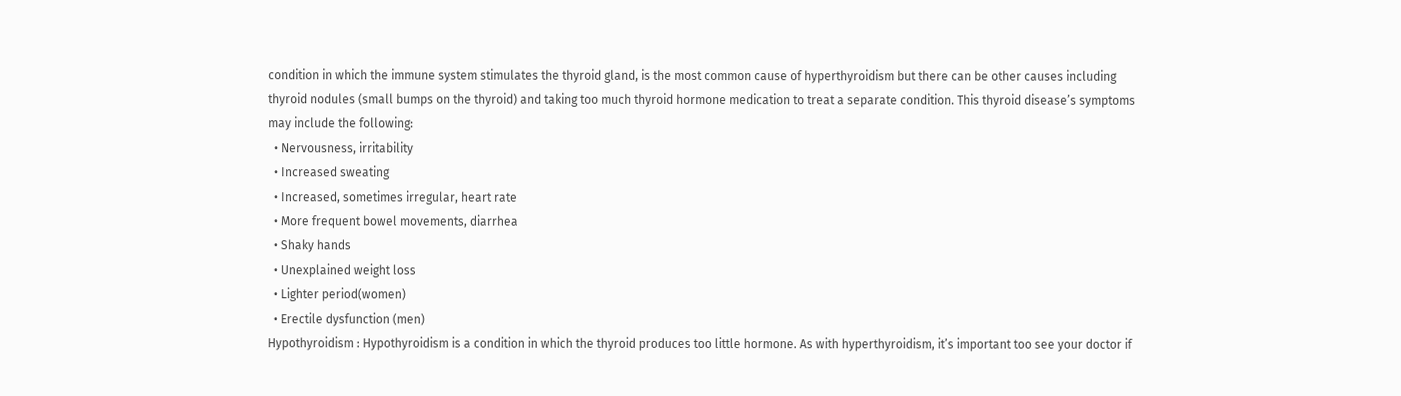condition in which the immune system stimulates the thyroid gland, is the most common cause of hyperthyroidism but there can be other causes including thyroid nodules (small bumps on the thyroid) and taking too much thyroid hormone medication to treat a separate condition. This thyroid disease’s symptoms may include the following:
  • Nervousness, irritability
  • Increased sweating
  • Increased, sometimes irregular, heart rate
  • More frequent bowel movements, diarrhea
  • Shaky hands
  • Unexplained weight loss
  • Lighter period(women)
  • Erectile dysfunction (men)
Hypothyroidism : Hypothyroidism is a condition in which the thyroid produces too little hormone. As with hyperthyroidism, it’s important too see your doctor if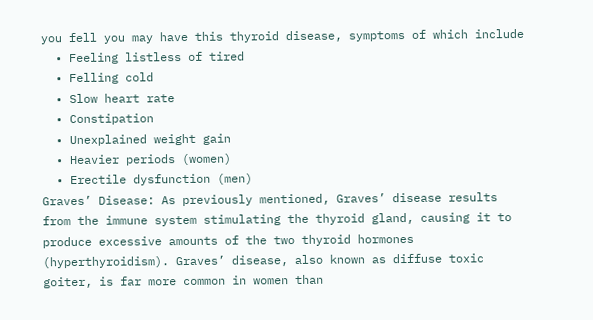you fell you may have this thyroid disease, symptoms of which include
  • Feeling listless of tired
  • Felling cold
  • Slow heart rate
  • Constipation
  • Unexplained weight gain
  • Heavier periods (women)
  • Erectile dysfunction (men)
Graves’ Disease: As previously mentioned, Graves’ disease results from the immune system stimulating the thyroid gland, causing it to produce excessive amounts of the two thyroid hormones (hyperthyroidism). Graves’ disease, also known as diffuse toxic goiter, is far more common in women than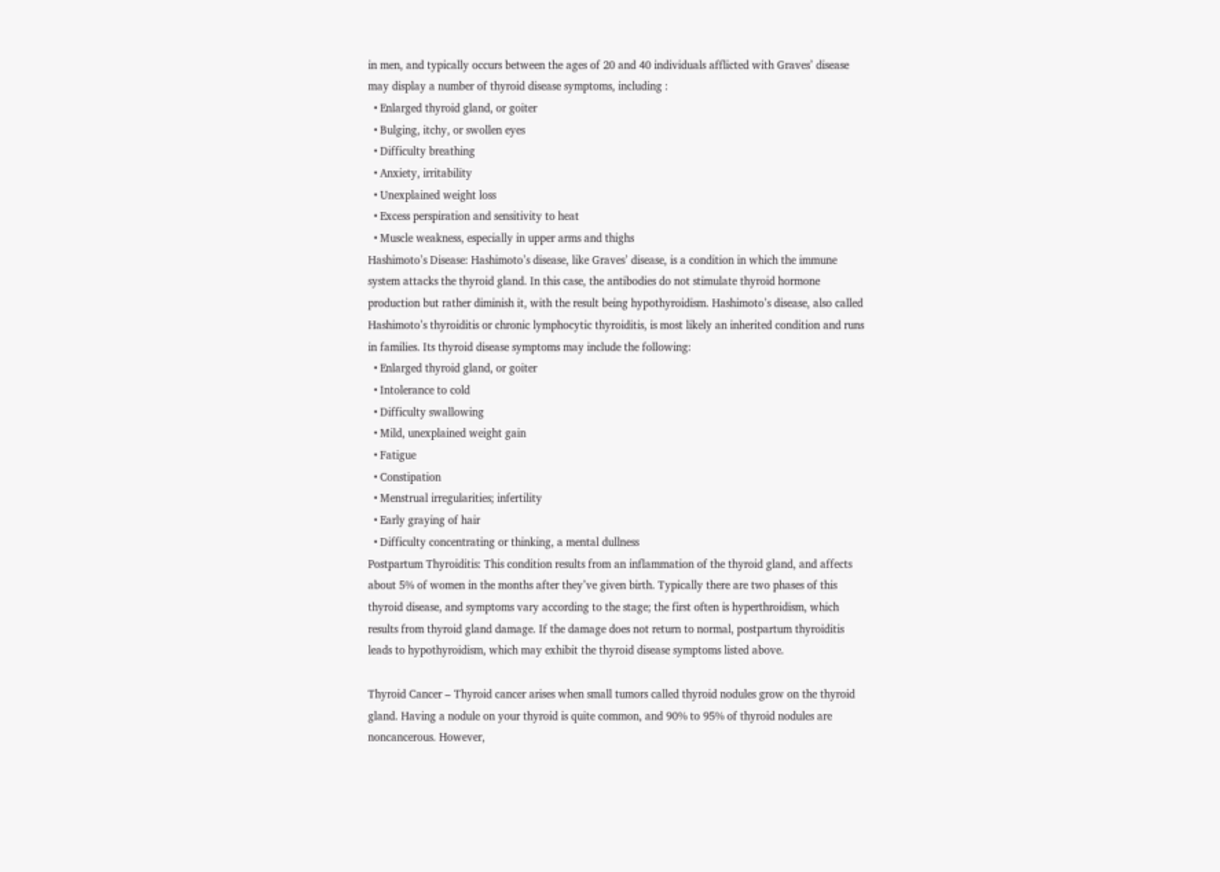in men, and typically occurs between the ages of 20 and 40 individuals afflicted with Graves’ disease may display a number of thyroid disease symptoms, including :
  • Enlarged thyroid gland, or goiter
  • Bulging, itchy, or swollen eyes
  • Difficulty breathing
  • Anxiety, irritability
  • Unexplained weight loss
  • Excess perspiration and sensitivity to heat
  • Muscle weakness, especially in upper arms and thighs
Hashimoto’s Disease: Hashimoto’s disease, like Graves’ disease, is a condition in which the immune system attacks the thyroid gland. In this case, the antibodies do not stimulate thyroid hormone production but rather diminish it, with the result being hypothyroidism. Hashimoto’s disease, also called Hashimoto’s thyroiditis or chronic lymphocytic thyroiditis, is most likely an inherited condition and runs in families. Its thyroid disease symptoms may include the following:
  • Enlarged thyroid gland, or goiter
  • Intolerance to cold
  • Difficulty swallowing
  • Mild, unexplained weight gain
  • Fatigue
  • Constipation
  • Menstrual irregularities; infertility
  • Early graying of hair
  • Difficulty concentrating or thinking, a mental dullness
Postpartum Thyroiditis: This condition results from an inflammation of the thyroid gland, and affects about 5% of women in the months after they’ve given birth. Typically there are two phases of this thyroid disease, and symptoms vary according to the stage; the first often is hyperthroidism, which results from thyroid gland damage. If the damage does not return to normal, postpartum thyroiditis leads to hypothyroidism, which may exhibit the thyroid disease symptoms listed above.

Thyroid Cancer – Thyroid cancer arises when small tumors called thyroid nodules grow on the thyroid gland. Having a nodule on your thyroid is quite common, and 90% to 95% of thyroid nodules are noncancerous. However,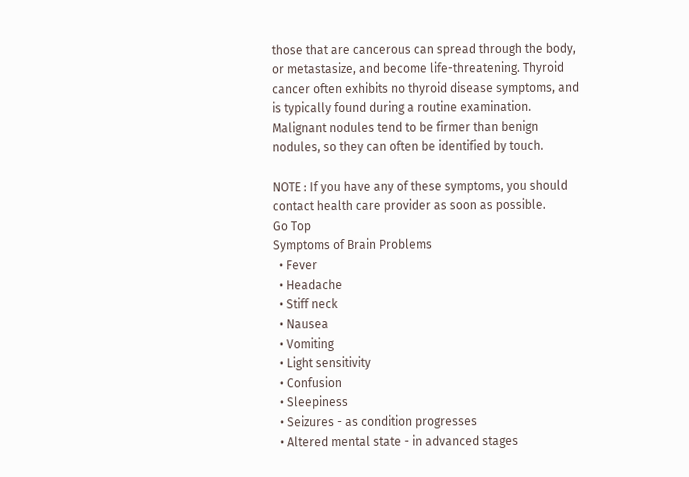those that are cancerous can spread through the body, or metastasize, and become life-threatening. Thyroid cancer often exhibits no thyroid disease symptoms, and is typically found during a routine examination. Malignant nodules tend to be firmer than benign nodules, so they can often be identified by touch.

NOTE : If you have any of these symptoms, you should contact health care provider as soon as possible.
Go Top
Symptoms of Brain Problems
  • Fever
  • Headache
  • Stiff neck
  • Nausea
  • Vomiting
  • Light sensitivity
  • Confusion
  • Sleepiness
  • Seizures - as condition progresses
  • Altered mental state - in advanced stages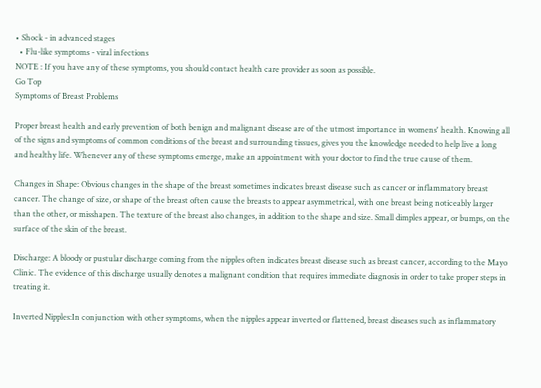• Shock - in advanced stages
  • Flu-like symptoms - viral infections
NOTE : If you have any of these symptoms, you should contact health care provider as soon as possible.
Go Top
Symptoms of Breast Problems

Proper breast health and early prevention of both benign and malignant disease are of the utmost importance in womens' health. Knowing all of the signs and symptoms of common conditions of the breast and surrounding tissues, gives you the knowledge needed to help live a long and healthy life. Whenever any of these symptoms emerge, make an appointment with your doctor to find the true cause of them.

Changes in Shape: Obvious changes in the shape of the breast sometimes indicates breast disease such as cancer or inflammatory breast cancer. The change of size, or shape of the breast often cause the breasts to appear asymmetrical, with one breast being noticeably larger than the other, or misshapen. The texture of the breast also changes, in addition to the shape and size. Small dimples appear, or bumps, on the surface of the skin of the breast.

Discharge: A bloody or pustular discharge coming from the nipples often indicates breast disease such as breast cancer, according to the Mayo Clinic. The evidence of this discharge usually denotes a malignant condition that requires immediate diagnosis in order to take proper steps in treating it.

Inverted Nipples:In conjunction with other symptoms, when the nipples appear inverted or flattened, breast diseases such as inflammatory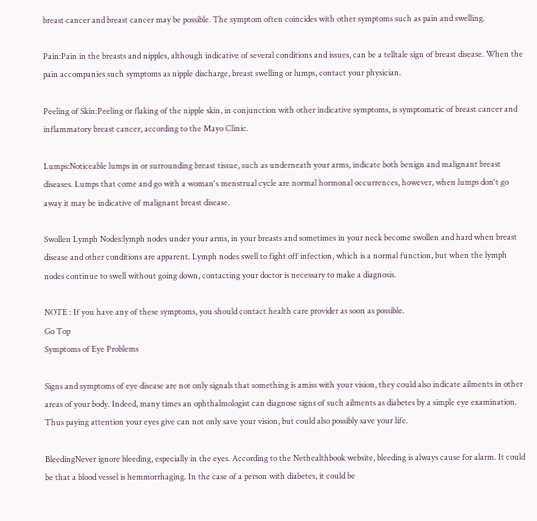breast cancer and breast cancer may be possible. The symptom often coincides with other symptoms such as pain and swelling.

Pain:Pain in the breasts and nipples, although indicative of several conditions and issues, can be a telltale sign of breast disease. When the pain accompanies such symptoms as nipple discharge, breast swelling or lumps, contact your physician.

Peeling of Skin:Peeling or flaking of the nipple skin, in conjunction with other indicative symptoms, is symptomatic of breast cancer and inflammatory breast cancer, according to the Mayo Clinic.

Lumps:Noticeable lumps in or surrounding breast tissue, such as underneath your arms, indicate both benign and malignant breast diseases. Lumps that come and go with a woman's menstrual cycle are normal hormonal occurrences, however, when lumps don't go away it may be indicative of malignant breast disease.

Swollen Lymph Nodes:lymph nodes under your arms, in your breasts and sometimes in your neck become swollen and hard when breast disease and other conditions are apparent. Lymph nodes swell to fight off infection, which is a normal function, but when the lymph nodes continue to swell without going down, contacting your doctor is necessary to make a diagnosis.

NOTE : If you have any of these symptoms, you should contact health care provider as soon as possible.
Go Top
Symptoms of Eye Problems

Signs and symptoms of eye disease are not only signals that something is amiss with your vision, they could also indicate ailments in other areas of your body. Indeed, many times an ophthalmologist can diagnose signs of such ailments as diabetes by a simple eye examination. Thus paying attention your eyes give can not only save your vision, but could also possibly save your life.

BleedingNever ignore bleeding, especially in the eyes. According to the Nethealthbook website, bleeding is always cause for alarm. It could be that a blood vessel is hemmorrhaging. In the case of a person with diabetes, it could be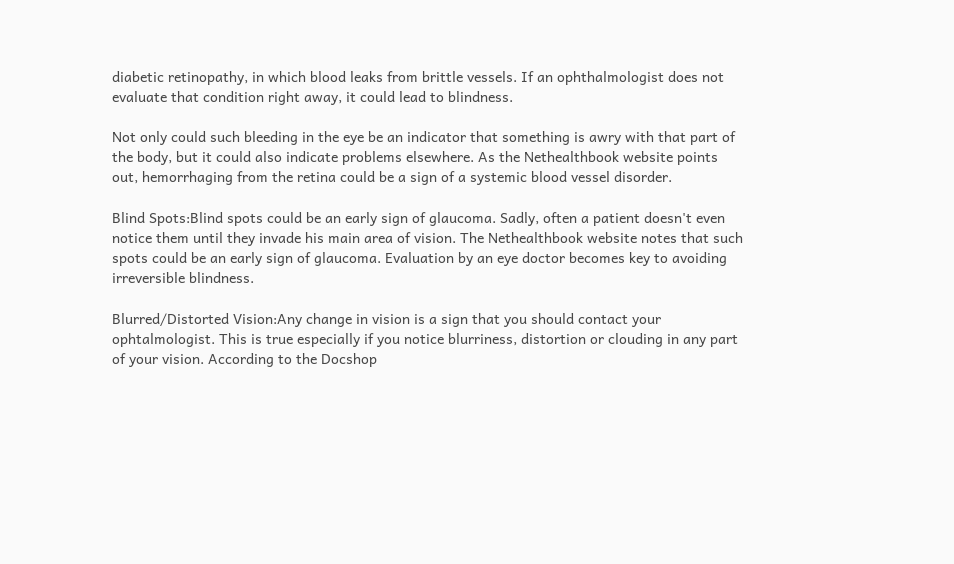diabetic retinopathy, in which blood leaks from brittle vessels. If an ophthalmologist does not evaluate that condition right away, it could lead to blindness.

Not only could such bleeding in the eye be an indicator that something is awry with that part of the body, but it could also indicate problems elsewhere. As the Nethealthbook website points out, hemorrhaging from the retina could be a sign of a systemic blood vessel disorder.

Blind Spots:Blind spots could be an early sign of glaucoma. Sadly, often a patient doesn't even notice them until they invade his main area of vision. The Nethealthbook website notes that such spots could be an early sign of glaucoma. Evaluation by an eye doctor becomes key to avoiding irreversible blindness.

Blurred/Distorted Vision:Any change in vision is a sign that you should contact your ophtalmologist. This is true especially if you notice blurriness, distortion or clouding in any part of your vision. According to the Docshop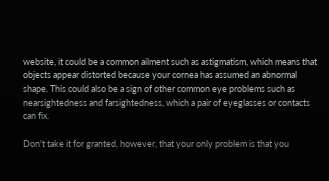website, it could be a common ailment such as astigmatism, which means that objects appear distorted because your cornea has assumed an abnormal shape. This could also be a sign of other common eye problems such as nearsightedness and farsightedness, which a pair of eyeglasses or contacts can fix.

Don't take it for granted, however, that your only problem is that you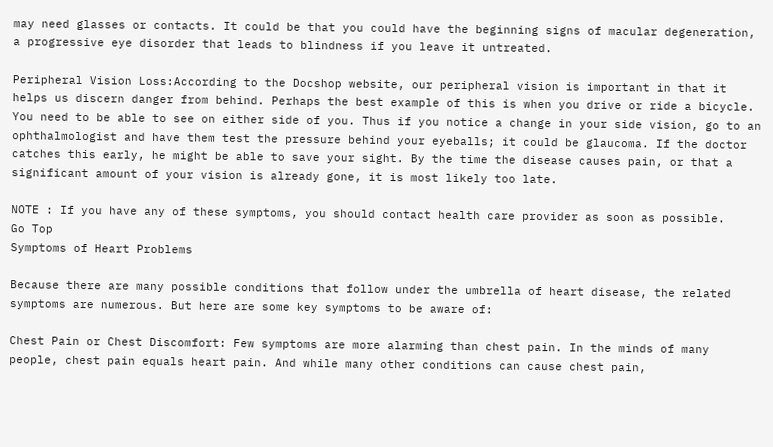may need glasses or contacts. It could be that you could have the beginning signs of macular degeneration, a progressive eye disorder that leads to blindness if you leave it untreated.

Peripheral Vision Loss:According to the Docshop website, our peripheral vision is important in that it helps us discern danger from behind. Perhaps the best example of this is when you drive or ride a bicycle. You need to be able to see on either side of you. Thus if you notice a change in your side vision, go to an ophthalmologist and have them test the pressure behind your eyeballs; it could be glaucoma. If the doctor catches this early, he might be able to save your sight. By the time the disease causes pain, or that a significant amount of your vision is already gone, it is most likely too late.

NOTE : If you have any of these symptoms, you should contact health care provider as soon as possible.
Go Top
Symptoms of Heart Problems

Because there are many possible conditions that follow under the umbrella of heart disease, the related symptoms are numerous. But here are some key symptoms to be aware of:

Chest Pain or Chest Discomfort: Few symptoms are more alarming than chest pain. In the minds of many people, chest pain equals heart pain. And while many other conditions can cause chest pain,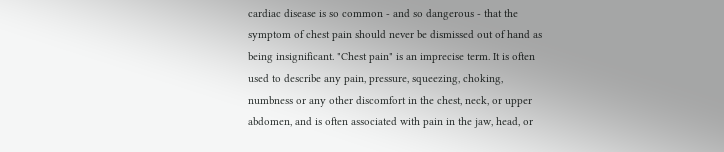cardiac disease is so common - and so dangerous - that the symptom of chest pain should never be dismissed out of hand as being insignificant. "Chest pain" is an imprecise term. It is often used to describe any pain, pressure, squeezing, choking, numbness or any other discomfort in the chest, neck, or upper abdomen, and is often associated with pain in the jaw, head, or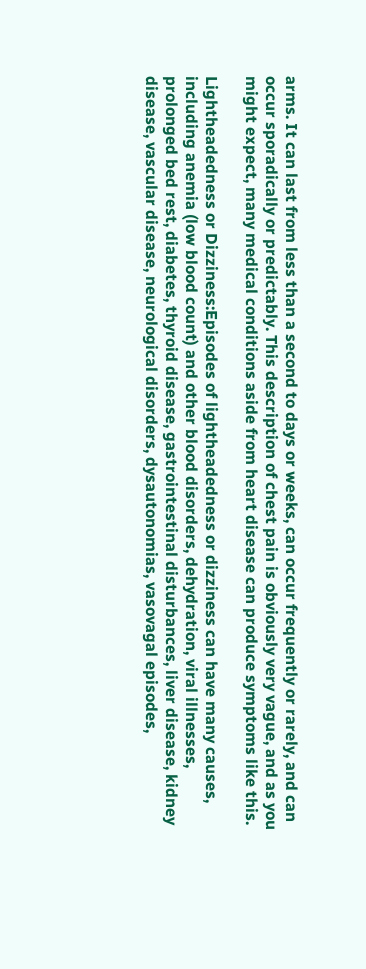arms. It can last from less than a second to days or weeks, can occur frequently or rarely, and can occur sporadically or predictably. This description of chest pain is obviously very vague, and as you might expect, many medical conditions aside from heart disease can produce symptoms like this.

Lightheadedness or Dizziness:Episodes of lightheadedness or dizziness can have many causes, including anemia (low blood count) and other blood disorders, dehydration, viral illnesses, prolonged bed rest, diabetes, thyroid disease, gastrointestinal disturbances, liver disease, kidney disease, vascular disease, neurological disorders, dysautonomias, vasovagal episodes,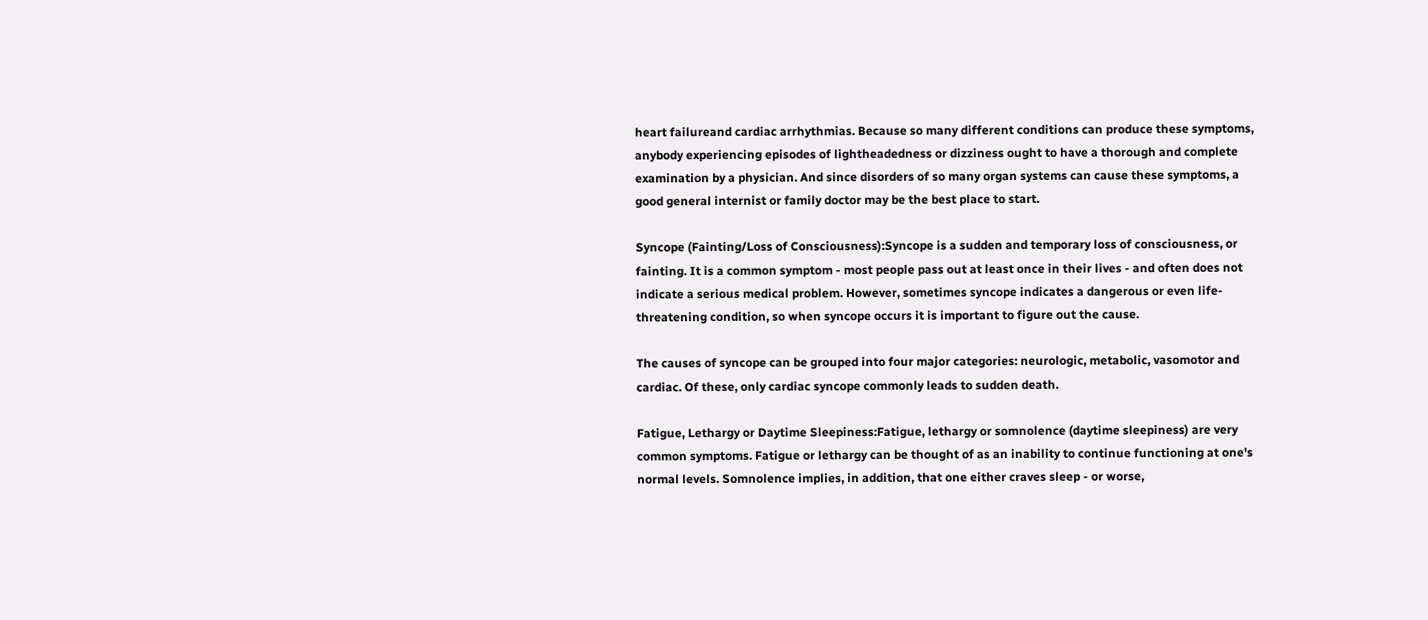heart failureand cardiac arrhythmias. Because so many different conditions can produce these symptoms, anybody experiencing episodes of lightheadedness or dizziness ought to have a thorough and complete examination by a physician. And since disorders of so many organ systems can cause these symptoms, a good general internist or family doctor may be the best place to start.

Syncope (Fainting/Loss of Consciousness):Syncope is a sudden and temporary loss of consciousness, or fainting. It is a common symptom - most people pass out at least once in their lives - and often does not indicate a serious medical problem. However, sometimes syncope indicates a dangerous or even life-threatening condition, so when syncope occurs it is important to figure out the cause.

The causes of syncope can be grouped into four major categories: neurologic, metabolic, vasomotor and cardiac. Of these, only cardiac syncope commonly leads to sudden death.

Fatigue, Lethargy or Daytime Sleepiness:Fatigue, lethargy or somnolence (daytime sleepiness) are very common symptoms. Fatigue or lethargy can be thought of as an inability to continue functioning at one's normal levels. Somnolence implies, in addition, that one either craves sleep - or worse,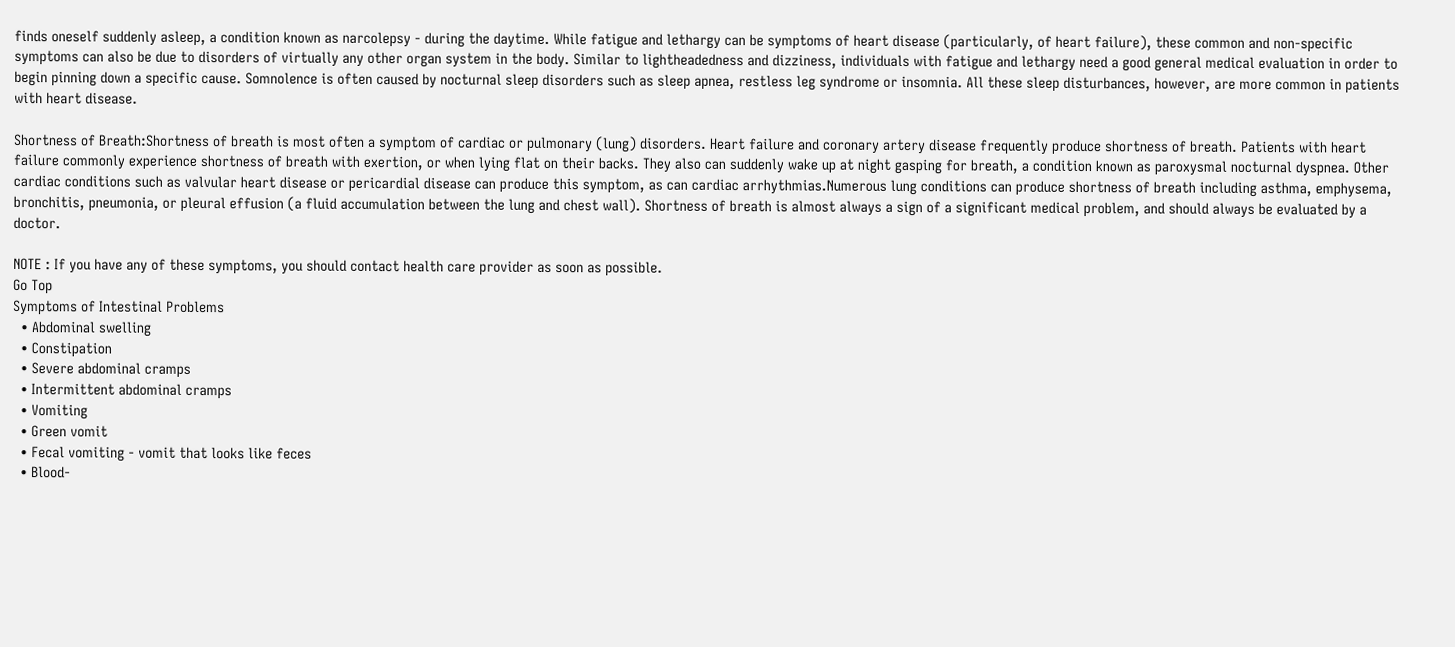finds oneself suddenly asleep, a condition known as narcolepsy - during the daytime. While fatigue and lethargy can be symptoms of heart disease (particularly, of heart failure), these common and non-specific symptoms can also be due to disorders of virtually any other organ system in the body. Similar to lightheadedness and dizziness, individuals with fatigue and lethargy need a good general medical evaluation in order to begin pinning down a specific cause. Somnolence is often caused by nocturnal sleep disorders such as sleep apnea, restless leg syndrome or insomnia. All these sleep disturbances, however, are more common in patients with heart disease.

Shortness of Breath:Shortness of breath is most often a symptom of cardiac or pulmonary (lung) disorders. Heart failure and coronary artery disease frequently produce shortness of breath. Patients with heart failure commonly experience shortness of breath with exertion, or when lying flat on their backs. They also can suddenly wake up at night gasping for breath, a condition known as paroxysmal nocturnal dyspnea. Other cardiac conditions such as valvular heart disease or pericardial disease can produce this symptom, as can cardiac arrhythmias.Numerous lung conditions can produce shortness of breath including asthma, emphysema, bronchitis, pneumonia, or pleural effusion (a fluid accumulation between the lung and chest wall). Shortness of breath is almost always a sign of a significant medical problem, and should always be evaluated by a doctor.

NOTE : If you have any of these symptoms, you should contact health care provider as soon as possible.
Go Top
Symptoms of Intestinal Problems
  • Abdominal swelling
  • Constipation
  • Severe abdominal cramps
  • Intermittent abdominal cramps
  • Vomiting
  • Green vomit
  • Fecal vomiting - vomit that looks like feces
  • Blood-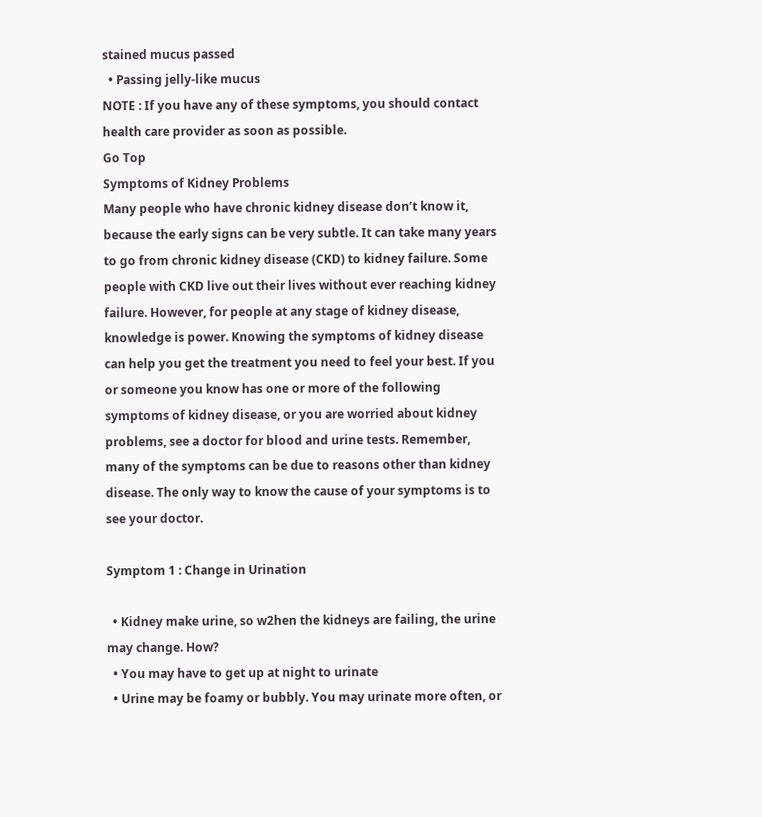stained mucus passed
  • Passing jelly-like mucus
NOTE : If you have any of these symptoms, you should contact health care provider as soon as possible.
Go Top
Symptoms of Kidney Problems
Many people who have chronic kidney disease don’t know it, because the early signs can be very subtle. It can take many years to go from chronic kidney disease (CKD) to kidney failure. Some people with CKD live out their lives without ever reaching kidney failure. However, for people at any stage of kidney disease, knowledge is power. Knowing the symptoms of kidney disease can help you get the treatment you need to feel your best. If you or someone you know has one or more of the following symptoms of kidney disease, or you are worried about kidney problems, see a doctor for blood and urine tests. Remember, many of the symptoms can be due to reasons other than kidney disease. The only way to know the cause of your symptoms is to see your doctor.

Symptom 1 : Change in Urination

  • Kidney make urine, so w2hen the kidneys are failing, the urine may change. How?
  • You may have to get up at night to urinate
  • Urine may be foamy or bubbly. You may urinate more often, or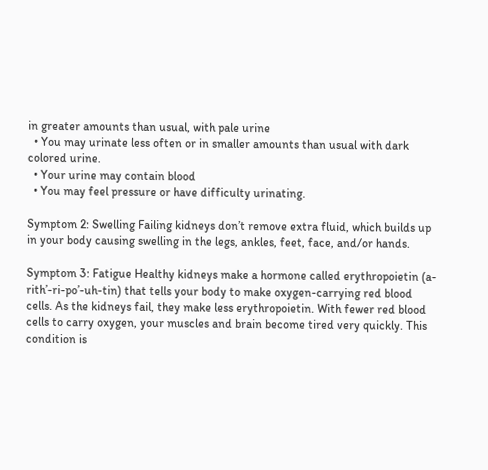in greater amounts than usual, with pale urine
  • You may urinate less often or in smaller amounts than usual with dark colored urine.
  • Your urine may contain blood
  • You may feel pressure or have difficulty urinating.

Symptom 2: Swelling Failing kidneys don’t remove extra fluid, which builds up in your body causing swelling in the legs, ankles, feet, face, and/or hands.

Symptom 3: Fatigue Healthy kidneys make a hormone called erythropoietin (a-rith’-ri-po’-uh-tin) that tells your body to make oxygen-carrying red blood cells. As the kidneys fail, they make less erythropoietin. With fewer red blood cells to carry oxygen, your muscles and brain become tired very quickly. This condition is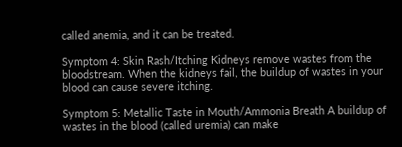called anemia, and it can be treated.

Symptom 4: Skin Rash/Itching Kidneys remove wastes from the bloodstream. When the kidneys fail, the buildup of wastes in your blood can cause severe itching.

Symptom 5: Metallic Taste in Mouth/Ammonia Breath A buildup of wastes in the blood (called uremia) can make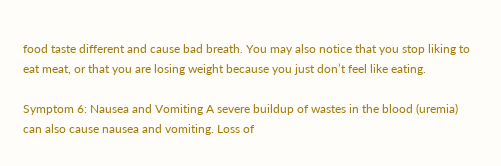food taste different and cause bad breath. You may also notice that you stop liking to eat meat, or that you are losing weight because you just don’t feel like eating.

Symptom 6: Nausea and Vomiting A severe buildup of wastes in the blood (uremia) can also cause nausea and vomiting. Loss of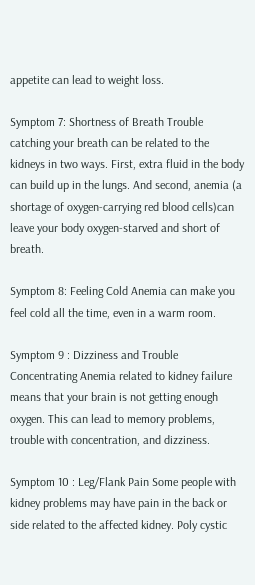appetite can lead to weight loss.

Symptom 7: Shortness of Breath Trouble catching your breath can be related to the kidneys in two ways. First, extra fluid in the body can build up in the lungs. And second, anemia (a shortage of oxygen-carrying red blood cells)can leave your body oxygen-starved and short of breath.

Symptom 8: Feeling Cold Anemia can make you feel cold all the time, even in a warm room.

Symptom 9 : Dizziness and Trouble Concentrating Anemia related to kidney failure means that your brain is not getting enough oxygen. This can lead to memory problems, trouble with concentration, and dizziness.

Symptom 10 : Leg/Flank Pain Some people with kidney problems may have pain in the back or side related to the affected kidney. Poly cystic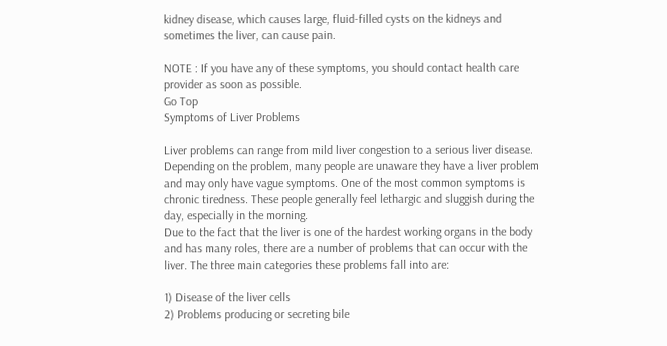kidney disease, which causes large, fluid-filled cysts on the kidneys and sometimes the liver, can cause pain.

NOTE : If you have any of these symptoms, you should contact health care provider as soon as possible.
Go Top
Symptoms of Liver Problems

Liver problems can range from mild liver congestion to a serious liver disease. Depending on the problem, many people are unaware they have a liver problem and may only have vague symptoms. One of the most common symptoms is chronic tiredness. These people generally feel lethargic and sluggish during the day, especially in the morning.
Due to the fact that the liver is one of the hardest working organs in the body and has many roles, there are a number of problems that can occur with the liver. The three main categories these problems fall into are:

1) Disease of the liver cells
2) Problems producing or secreting bile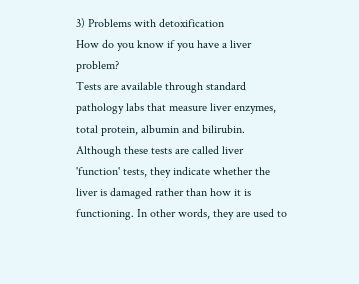3) Problems with detoxification
How do you know if you have a liver problem?
Tests are available through standard pathology labs that measure liver enzymes, total protein, albumin and bilirubin. Although these tests are called liver 'function' tests, they indicate whether the liver is damaged rather than how it is functioning. In other words, they are used to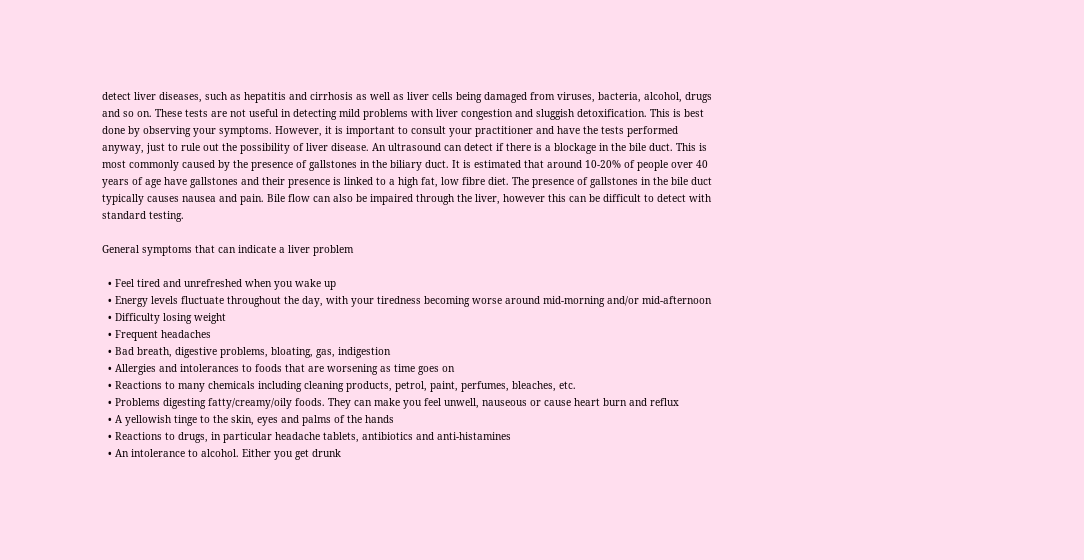detect liver diseases, such as hepatitis and cirrhosis as well as liver cells being damaged from viruses, bacteria, alcohol, drugs and so on. These tests are not useful in detecting mild problems with liver congestion and sluggish detoxification. This is best done by observing your symptoms. However, it is important to consult your practitioner and have the tests performed anyway, just to rule out the possibility of liver disease. An ultrasound can detect if there is a blockage in the bile duct. This is most commonly caused by the presence of gallstones in the biliary duct. It is estimated that around 10-20% of people over 40 years of age have gallstones and their presence is linked to a high fat, low fibre diet. The presence of gallstones in the bile duct typically causes nausea and pain. Bile flow can also be impaired through the liver, however this can be difficult to detect with standard testing.

General symptoms that can indicate a liver problem

  • Feel tired and unrefreshed when you wake up
  • Energy levels fluctuate throughout the day, with your tiredness becoming worse around mid-morning and/or mid-afternoon
  • Difficulty losing weight
  • Frequent headaches
  • Bad breath, digestive problems, bloating, gas, indigestion
  • Allergies and intolerances to foods that are worsening as time goes on
  • Reactions to many chemicals including cleaning products, petrol, paint, perfumes, bleaches, etc.
  • Problems digesting fatty/creamy/oily foods. They can make you feel unwell, nauseous or cause heart burn and reflux
  • A yellowish tinge to the skin, eyes and palms of the hands
  • Reactions to drugs, in particular headache tablets, antibiotics and anti-histamines
  • An intolerance to alcohol. Either you get drunk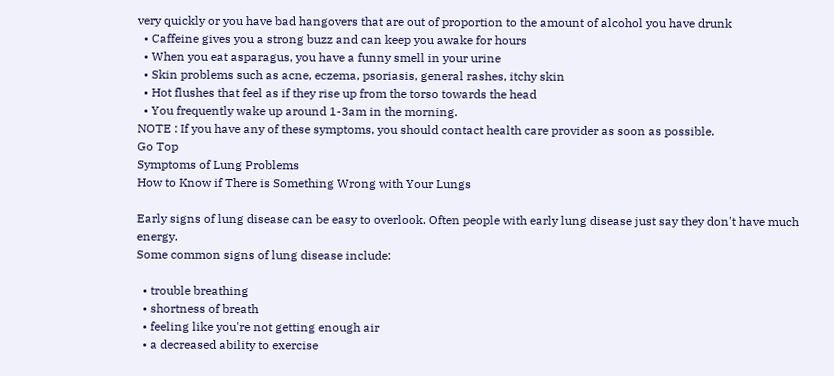very quickly or you have bad hangovers that are out of proportion to the amount of alcohol you have drunk
  • Caffeine gives you a strong buzz and can keep you awake for hours
  • When you eat asparagus, you have a funny smell in your urine
  • Skin problems such as acne, eczema, psoriasis, general rashes, itchy skin
  • Hot flushes that feel as if they rise up from the torso towards the head
  • You frequently wake up around 1-3am in the morning.
NOTE : If you have any of these symptoms, you should contact health care provider as soon as possible.
Go Top
Symptoms of Lung Problems
How to Know if There is Something Wrong with Your Lungs

Early signs of lung disease can be easy to overlook. Often people with early lung disease just say they don't have much energy.
Some common signs of lung disease include:

  • trouble breathing
  • shortness of breath
  • feeling like you're not getting enough air
  • a decreased ability to exercise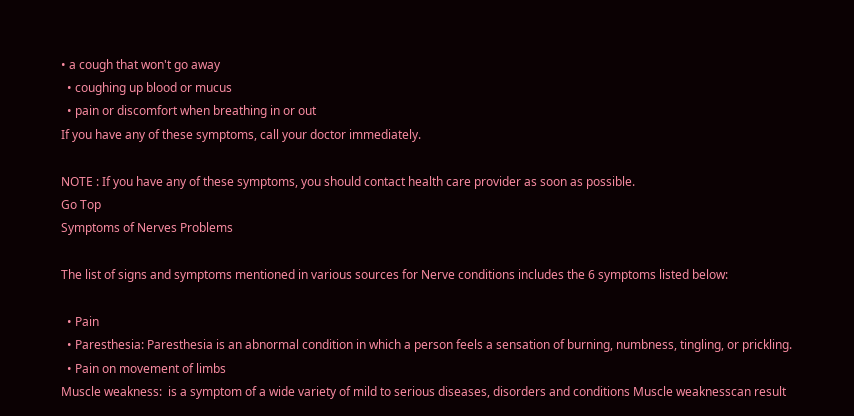• a cough that won't go away
  • coughing up blood or mucus
  • pain or discomfort when breathing in or out
If you have any of these symptoms, call your doctor immediately.

NOTE : If you have any of these symptoms, you should contact health care provider as soon as possible.
Go Top
Symptoms of Nerves Problems

The list of signs and symptoms mentioned in various sources for Nerve conditions includes the 6 symptoms listed below:

  • Pain
  • Paresthesia: Paresthesia is an abnormal condition in which a person feels a sensation of burning, numbness, tingling, or prickling.
  • Pain on movement of limbs
Muscle weakness:  is a symptom of a wide variety of mild to serious diseases, disorders and conditions Muscle weaknesscan result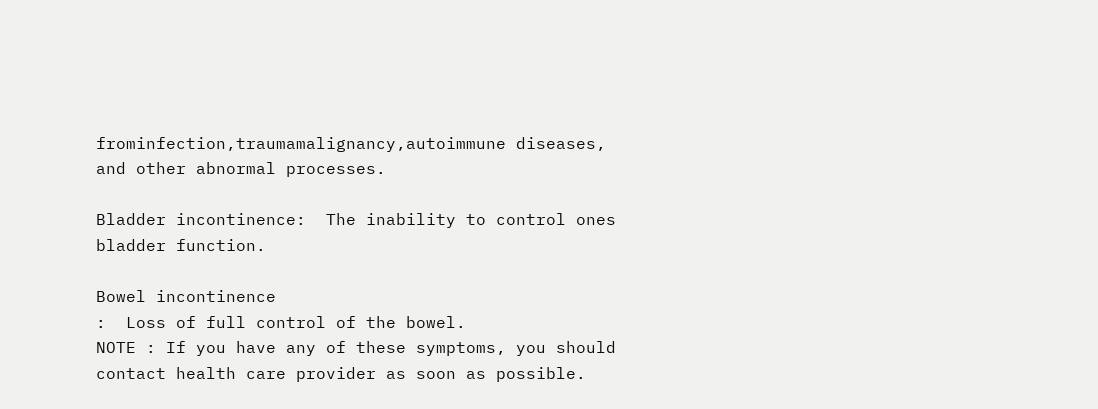frominfection,traumamalignancy,autoimmune diseases, and other abnormal processes.

Bladder incontinence:  The inability to control ones bladder function.

Bowel incontinence
:  Loss of full control of the bowel.
NOTE : If you have any of these symptoms, you should contact health care provider as soon as possible.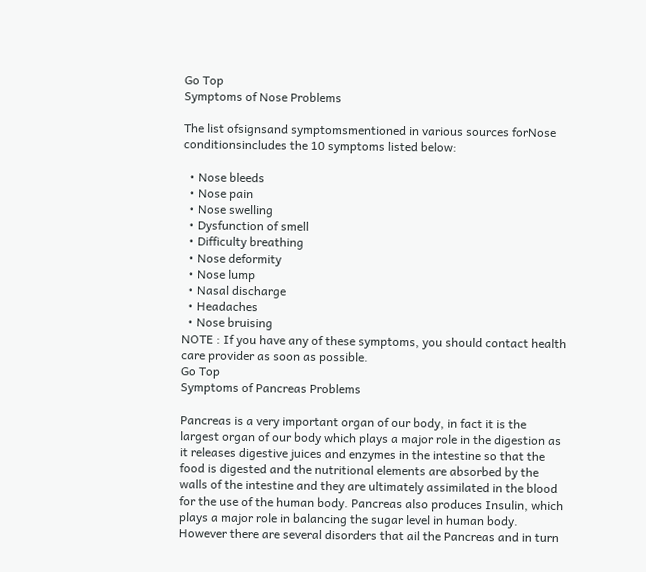Go Top
Symptoms of Nose Problems

The list ofsignsand symptomsmentioned in various sources forNose conditionsincludes the 10 symptoms listed below:

  • Nose bleeds
  • Nose pain
  • Nose swelling
  • Dysfunction of smell
  • Difficulty breathing
  • Nose deformity
  • Nose lump
  • Nasal discharge
  • Headaches
  • Nose bruising
NOTE : If you have any of these symptoms, you should contact health care provider as soon as possible.
Go Top
Symptoms of Pancreas Problems

Pancreas is a very important organ of our body, in fact it is the largest organ of our body which plays a major role in the digestion as it releases digestive juices and enzymes in the intestine so that the food is digested and the nutritional elements are absorbed by the walls of the intestine and they are ultimately assimilated in the blood for the use of the human body. Pancreas also produces Insulin, which plays a major role in balancing the sugar level in human body. However there are several disorders that ail the Pancreas and in turn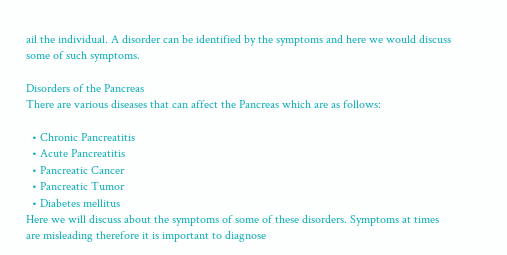ail the individual. A disorder can be identified by the symptoms and here we would discuss some of such symptoms.

Disorders of the Pancreas
There are various diseases that can affect the Pancreas which are as follows:

  • Chronic Pancreatitis
  • Acute Pancreatitis
  • Pancreatic Cancer
  • Pancreatic Tumor
  • Diabetes mellitus
Here we will discuss about the symptoms of some of these disorders. Symptoms at times are misleading therefore it is important to diagnose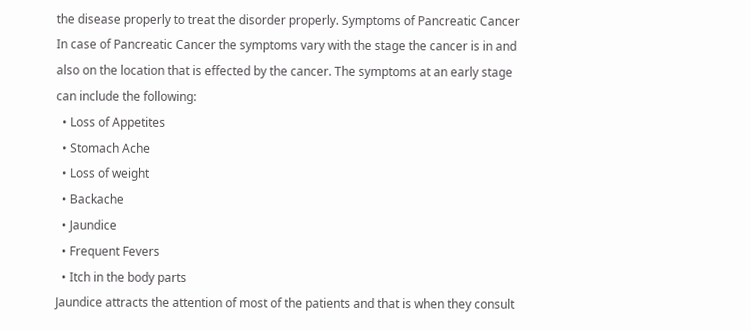the disease properly to treat the disorder properly. Symptoms of Pancreatic Cancer In case of Pancreatic Cancer the symptoms vary with the stage the cancer is in and also on the location that is effected by the cancer. The symptoms at an early stage can include the following:
  • Loss of Appetites
  • Stomach Ache
  • Loss of weight
  • Backache
  • Jaundice
  • Frequent Fevers
  • Itch in the body parts
Jaundice attracts the attention of most of the patients and that is when they consult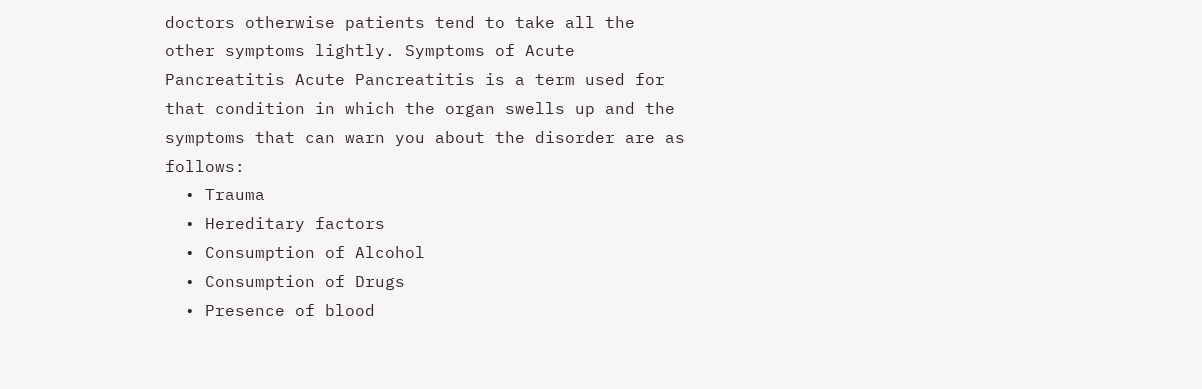doctors otherwise patients tend to take all the other symptoms lightly. Symptoms of Acute Pancreatitis Acute Pancreatitis is a term used for that condition in which the organ swells up and the symptoms that can warn you about the disorder are as follows:
  • Trauma
  • Hereditary factors
  • Consumption of Alcohol
  • Consumption of Drugs
  • Presence of blood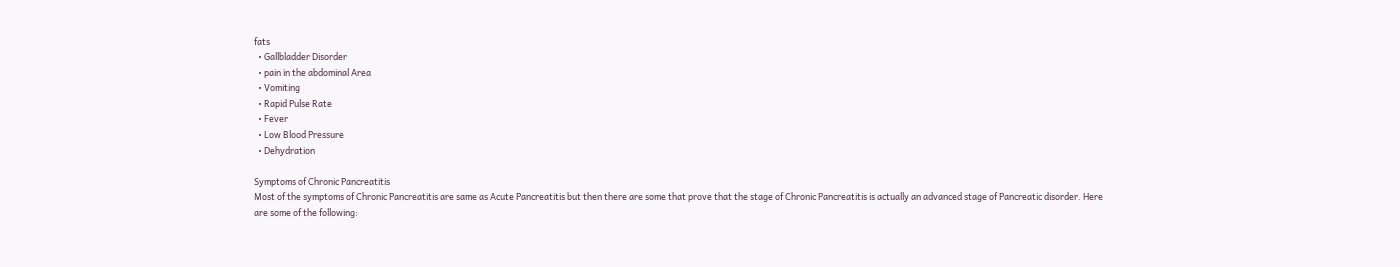fats
  • Gallbladder Disorder
  • pain in the abdominal Area
  • Vomiting
  • Rapid Pulse Rate
  • Fever
  • Low Blood Pressure
  • Dehydration

Symptoms of Chronic Pancreatitis
Most of the symptoms of Chronic Pancreatitis are same as Acute Pancreatitis but then there are some that prove that the stage of Chronic Pancreatitis is actually an advanced stage of Pancreatic disorder. Here are some of the following: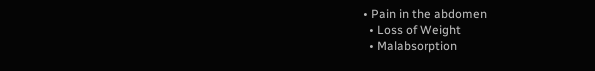• Pain in the abdomen
  • Loss of Weight
  • Malabsorption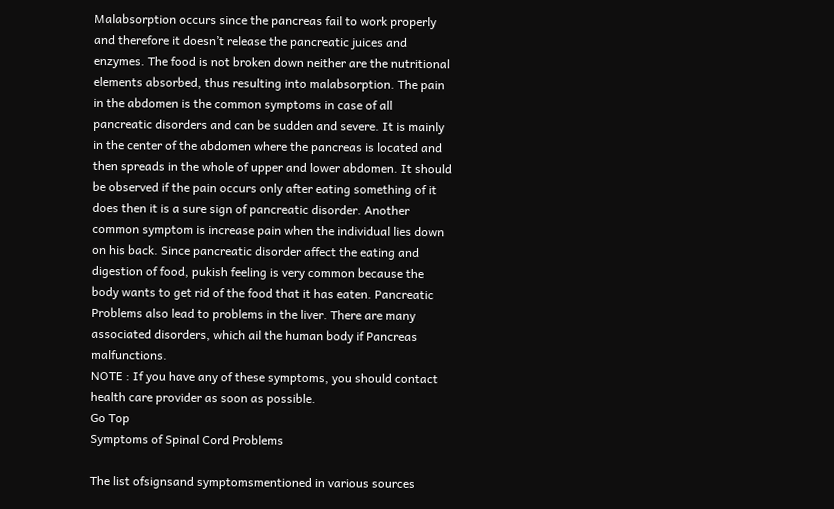Malabsorption occurs since the pancreas fail to work properly and therefore it doesn’t release the pancreatic juices and enzymes. The food is not broken down neither are the nutritional elements absorbed, thus resulting into malabsorption. The pain in the abdomen is the common symptoms in case of all pancreatic disorders and can be sudden and severe. It is mainly in the center of the abdomen where the pancreas is located and then spreads in the whole of upper and lower abdomen. It should be observed if the pain occurs only after eating something of it does then it is a sure sign of pancreatic disorder. Another common symptom is increase pain when the individual lies down on his back. Since pancreatic disorder affect the eating and digestion of food, pukish feeling is very common because the body wants to get rid of the food that it has eaten. Pancreatic Problems also lead to problems in the liver. There are many associated disorders, which ail the human body if Pancreas malfunctions.
NOTE : If you have any of these symptoms, you should contact health care provider as soon as possible.
Go Top
Symptoms of Spinal Cord Problems

The list ofsignsand symptomsmentioned in various sources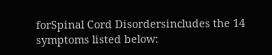forSpinal Cord Disordersincludes the 14 symptoms listed below: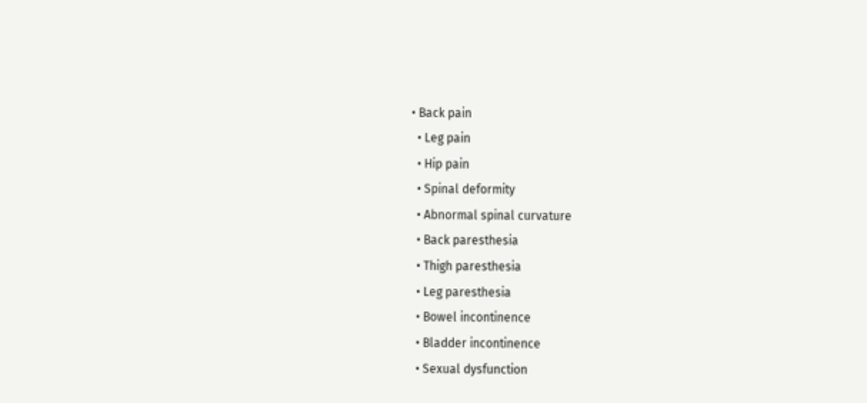• Back pain
  • Leg pain
  • Hip pain
  • Spinal deformity
  • Abnormal spinal curvature
  • Back paresthesia
  • Thigh paresthesia
  • Leg paresthesia
  • Bowel incontinence
  • Bladder incontinence
  • Sexual dysfunction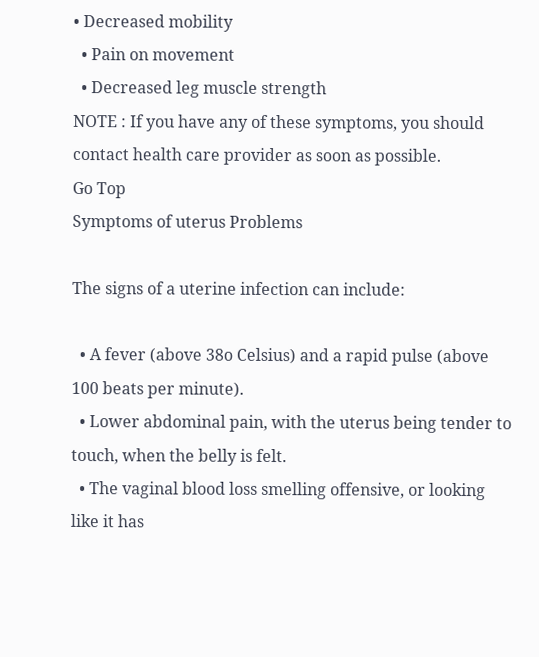• Decreased mobility
  • Pain on movement
  • Decreased leg muscle strength
NOTE : If you have any of these symptoms, you should contact health care provider as soon as possible.
Go Top
Symptoms of uterus Problems

The signs of a uterine infection can include:

  • A fever (above 38o Celsius) and a rapid pulse (above 100 beats per minute).
  • Lower abdominal pain, with the uterus being tender to touch, when the belly is felt.
  • The vaginal blood loss smelling offensive, or looking like it has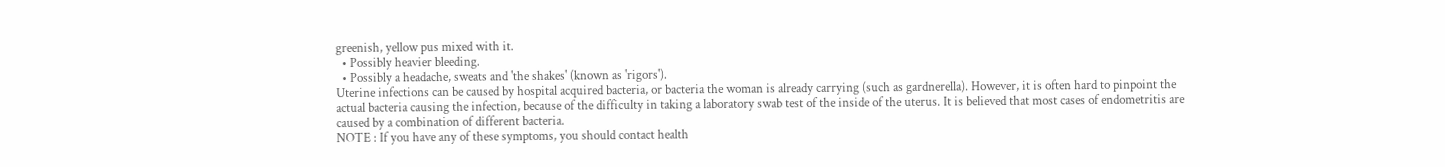greenish, yellow pus mixed with it.
  • Possibly heavier bleeding.
  • Possibly a headache, sweats and 'the shakes' (known as 'rigors').
Uterine infections can be caused by hospital acquired bacteria, or bacteria the woman is already carrying (such as gardnerella). However, it is often hard to pinpoint the actual bacteria causing the infection, because of the difficulty in taking a laboratory swab test of the inside of the uterus. It is believed that most cases of endometritis are caused by a combination of different bacteria.
NOTE : If you have any of these symptoms, you should contact health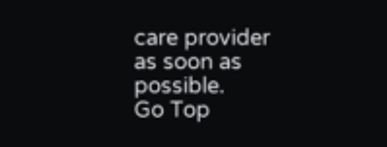care provider as soon as possible.
Go Top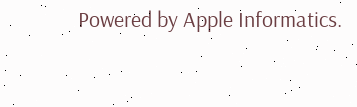Powered by Apple Informatics.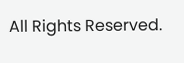All Rights Reserved.